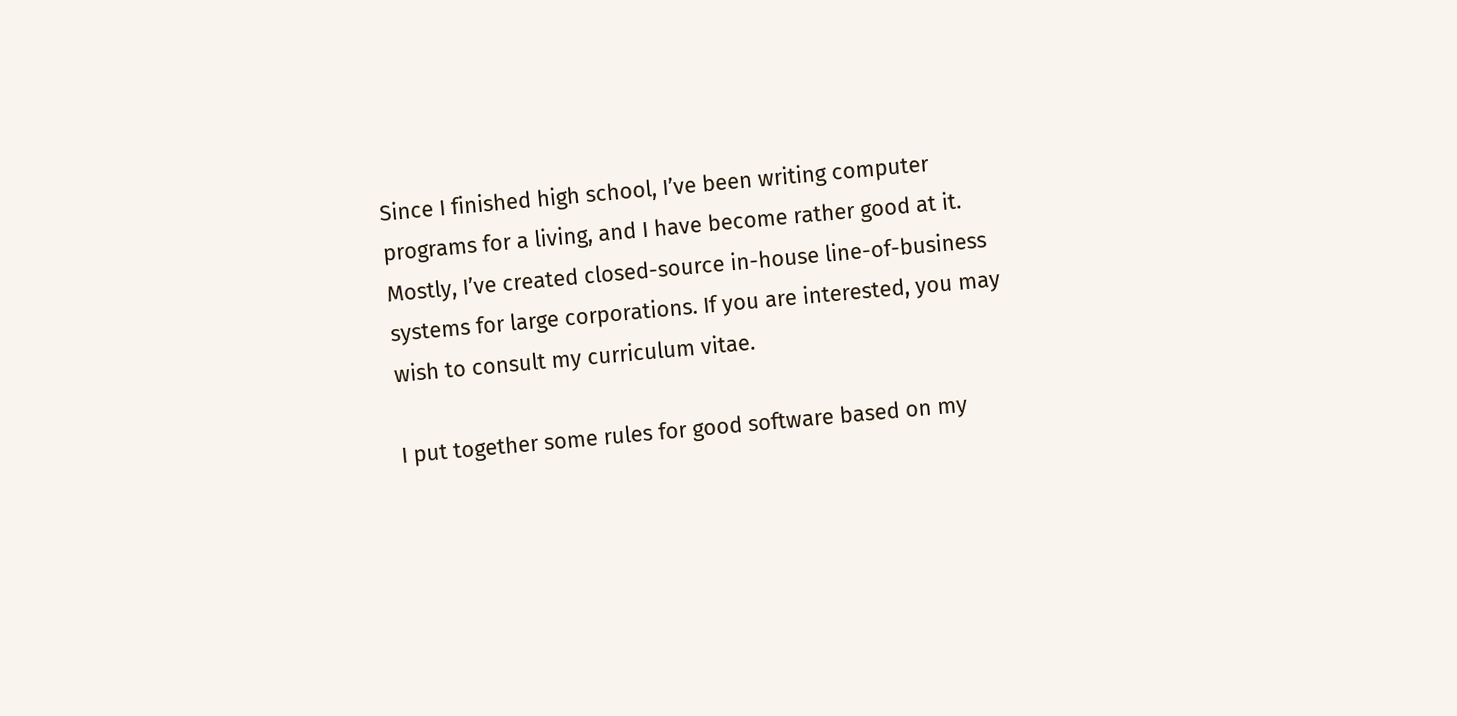Since I finished high school, I’ve been writing computer programs for a living, and I have become rather good at it. Mostly, I’ve created closed-source in-house line-of-business systems for large corporations. If you are interested, you may wish to consult my curriculum vitae.

I put together some rules for good software based on my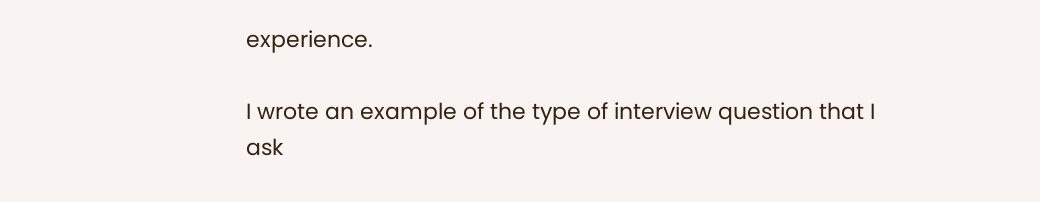experience.

I wrote an example of the type of interview question that I ask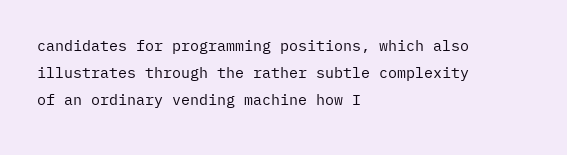candidates for programming positions, which also illustrates through the rather subtle complexity of an ordinary vending machine how I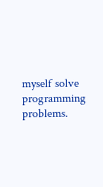myself solve programming problems.